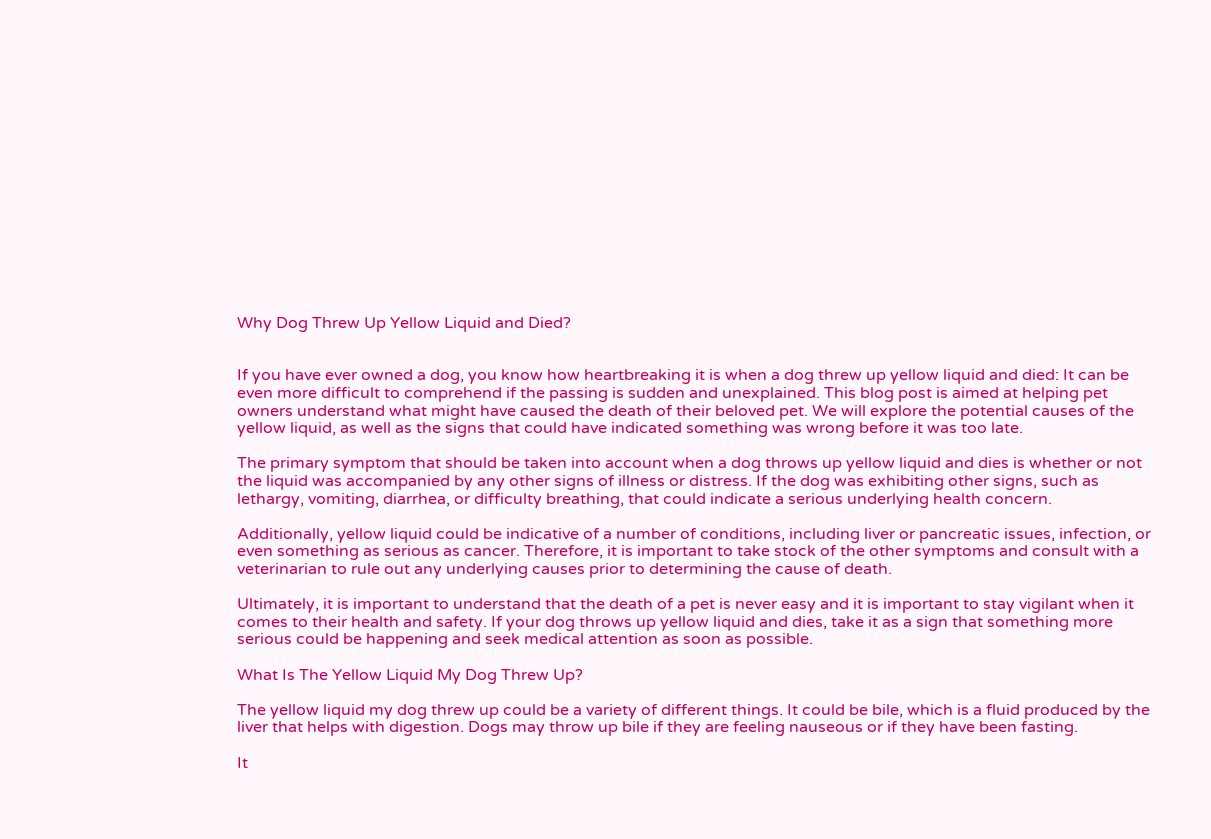Why Dog Threw Up Yellow Liquid and Died?


If you have ever owned a dog, you know how heartbreaking it is when a dog threw up yellow liquid and died: It can be even more difficult to comprehend if the passing is sudden and unexplained. This blog post is aimed at helping pet owners understand what might have caused the death of their beloved pet. We will explore the potential causes of the yellow liquid, as well as the signs that could have indicated something was wrong before it was too late.

The primary symptom that should be taken into account when a dog throws up yellow liquid and dies is whether or not the liquid was accompanied by any other signs of illness or distress. If the dog was exhibiting other signs, such as lethargy, vomiting, diarrhea, or difficulty breathing, that could indicate a serious underlying health concern.

Additionally, yellow liquid could be indicative of a number of conditions, including liver or pancreatic issues, infection, or even something as serious as cancer. Therefore, it is important to take stock of the other symptoms and consult with a veterinarian to rule out any underlying causes prior to determining the cause of death.

Ultimately, it is important to understand that the death of a pet is never easy and it is important to stay vigilant when it comes to their health and safety. If your dog throws up yellow liquid and dies, take it as a sign that something more serious could be happening and seek medical attention as soon as possible.

What Is The Yellow Liquid My Dog Threw Up?

The yellow liquid my dog threw up could be a variety of different things. It could be bile, which is a fluid produced by the liver that helps with digestion. Dogs may throw up bile if they are feeling nauseous or if they have been fasting.

It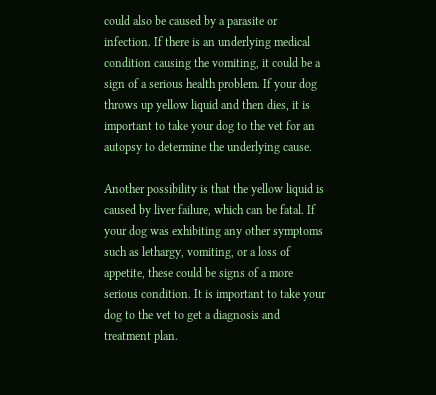could also be caused by a parasite or infection. If there is an underlying medical condition causing the vomiting, it could be a sign of a serious health problem. If your dog throws up yellow liquid and then dies, it is important to take your dog to the vet for an autopsy to determine the underlying cause.

Another possibility is that the yellow liquid is caused by liver failure, which can be fatal. If your dog was exhibiting any other symptoms such as lethargy, vomiting, or a loss of appetite, these could be signs of a more serious condition. It is important to take your dog to the vet to get a diagnosis and treatment plan.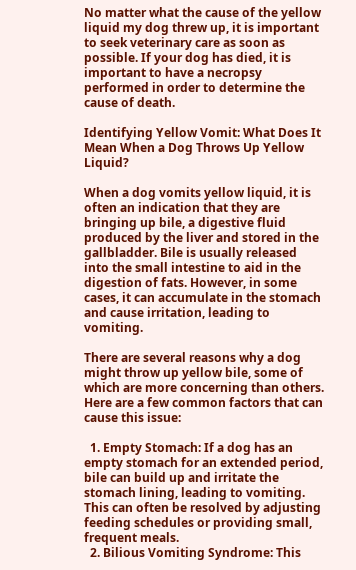No matter what the cause of the yellow liquid my dog threw up, it is important to seek veterinary care as soon as possible. If your dog has died, it is important to have a necropsy performed in order to determine the cause of death.

Identifying Yellow Vomit: What Does It Mean When a Dog Throws Up Yellow Liquid?

When a dog vomits yellow liquid, it is often an indication that they are bringing up bile, a digestive fluid produced by the liver and stored in the gallbladder. Bile is usually released into the small intestine to aid in the digestion of fats. However, in some cases, it can accumulate in the stomach and cause irritation, leading to vomiting.

There are several reasons why a dog might throw up yellow bile, some of which are more concerning than others. Here are a few common factors that can cause this issue:

  1. Empty Stomach: If a dog has an empty stomach for an extended period, bile can build up and irritate the stomach lining, leading to vomiting. This can often be resolved by adjusting feeding schedules or providing small, frequent meals.
  2. Bilious Vomiting Syndrome: This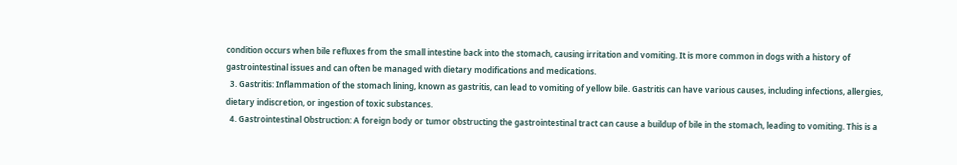condition occurs when bile refluxes from the small intestine back into the stomach, causing irritation and vomiting. It is more common in dogs with a history of gastrointestinal issues and can often be managed with dietary modifications and medications.
  3. Gastritis: Inflammation of the stomach lining, known as gastritis, can lead to vomiting of yellow bile. Gastritis can have various causes, including infections, allergies, dietary indiscretion, or ingestion of toxic substances.
  4. Gastrointestinal Obstruction: A foreign body or tumor obstructing the gastrointestinal tract can cause a buildup of bile in the stomach, leading to vomiting. This is a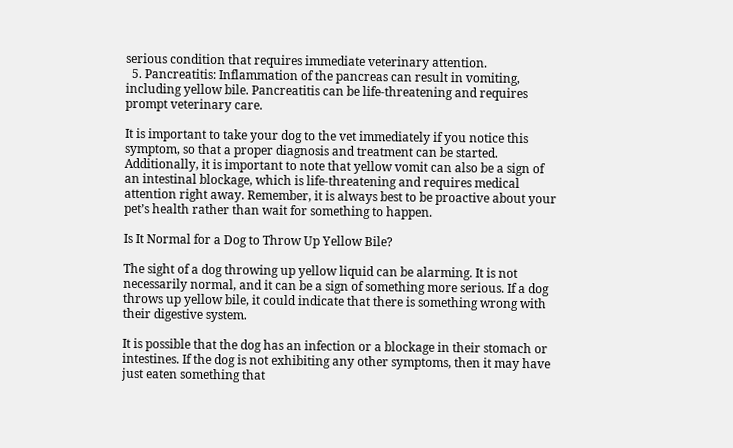serious condition that requires immediate veterinary attention.
  5. Pancreatitis: Inflammation of the pancreas can result in vomiting, including yellow bile. Pancreatitis can be life-threatening and requires prompt veterinary care.

It is important to take your dog to the vet immediately if you notice this symptom, so that a proper diagnosis and treatment can be started. Additionally, it is important to note that yellow vomit can also be a sign of an intestinal blockage, which is life-threatening and requires medical attention right away. Remember, it is always best to be proactive about your pet’s health rather than wait for something to happen.

Is It Normal for a Dog to Throw Up Yellow Bile?

The sight of a dog throwing up yellow liquid can be alarming. It is not necessarily normal, and it can be a sign of something more serious. If a dog throws up yellow bile, it could indicate that there is something wrong with their digestive system.

It is possible that the dog has an infection or a blockage in their stomach or intestines. If the dog is not exhibiting any other symptoms, then it may have just eaten something that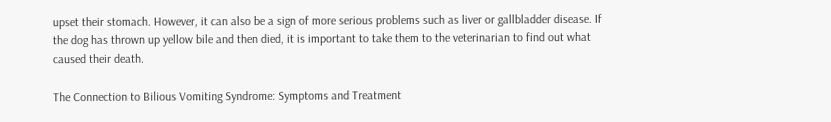upset their stomach. However, it can also be a sign of more serious problems such as liver or gallbladder disease. If the dog has thrown up yellow bile and then died, it is important to take them to the veterinarian to find out what caused their death.

The Connection to Bilious Vomiting Syndrome: Symptoms and Treatment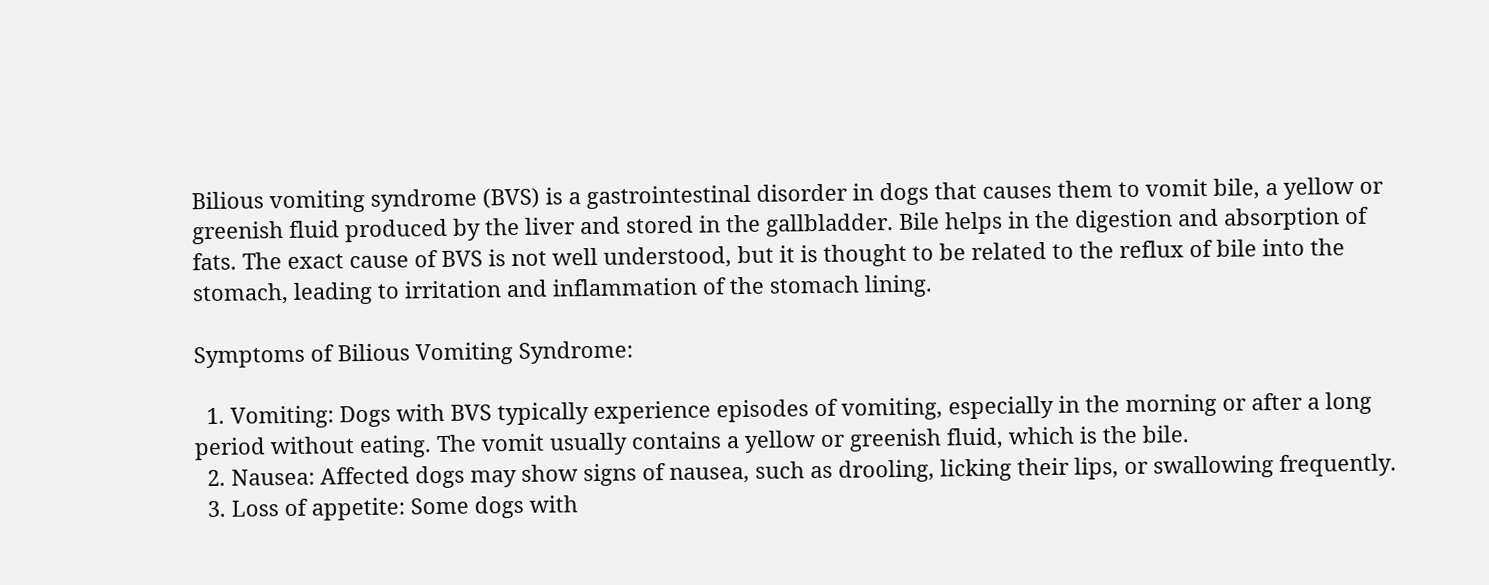Bilious vomiting syndrome (BVS) is a gastrointestinal disorder in dogs that causes them to vomit bile, a yellow or greenish fluid produced by the liver and stored in the gallbladder. Bile helps in the digestion and absorption of fats. The exact cause of BVS is not well understood, but it is thought to be related to the reflux of bile into the stomach, leading to irritation and inflammation of the stomach lining.

Symptoms of Bilious Vomiting Syndrome:

  1. Vomiting: Dogs with BVS typically experience episodes of vomiting, especially in the morning or after a long period without eating. The vomit usually contains a yellow or greenish fluid, which is the bile.
  2. Nausea: Affected dogs may show signs of nausea, such as drooling, licking their lips, or swallowing frequently.
  3. Loss of appetite: Some dogs with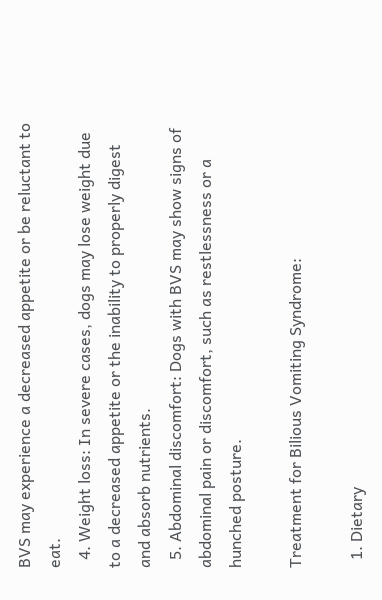BVS may experience a decreased appetite or be reluctant to eat.
  4. Weight loss: In severe cases, dogs may lose weight due to a decreased appetite or the inability to properly digest and absorb nutrients.
  5. Abdominal discomfort: Dogs with BVS may show signs of abdominal pain or discomfort, such as restlessness or a hunched posture.

Treatment for Bilious Vomiting Syndrome:

  1. Dietary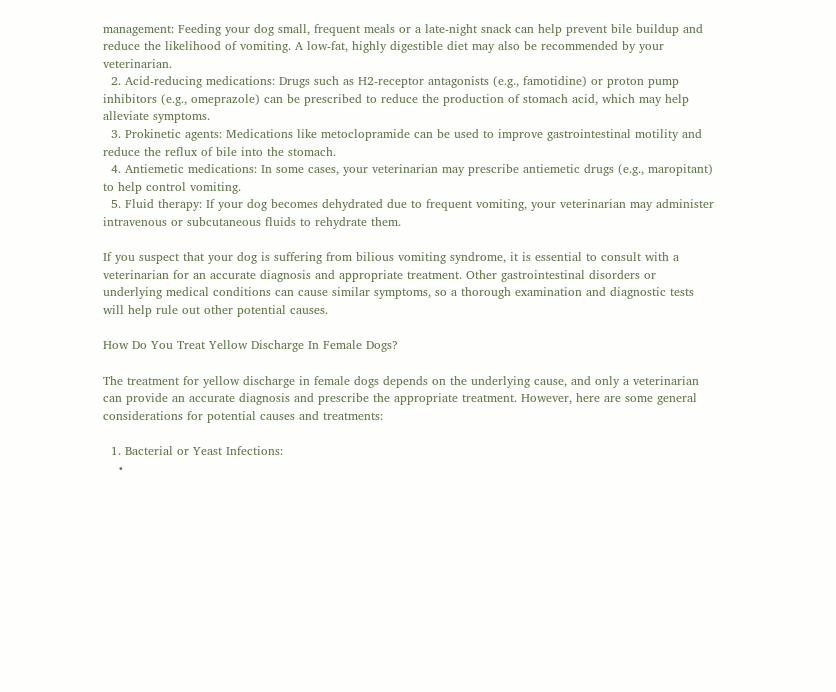management: Feeding your dog small, frequent meals or a late-night snack can help prevent bile buildup and reduce the likelihood of vomiting. A low-fat, highly digestible diet may also be recommended by your veterinarian.
  2. Acid-reducing medications: Drugs such as H2-receptor antagonists (e.g., famotidine) or proton pump inhibitors (e.g., omeprazole) can be prescribed to reduce the production of stomach acid, which may help alleviate symptoms.
  3. Prokinetic agents: Medications like metoclopramide can be used to improve gastrointestinal motility and reduce the reflux of bile into the stomach.
  4. Antiemetic medications: In some cases, your veterinarian may prescribe antiemetic drugs (e.g., maropitant) to help control vomiting.
  5. Fluid therapy: If your dog becomes dehydrated due to frequent vomiting, your veterinarian may administer intravenous or subcutaneous fluids to rehydrate them.

If you suspect that your dog is suffering from bilious vomiting syndrome, it is essential to consult with a veterinarian for an accurate diagnosis and appropriate treatment. Other gastrointestinal disorders or underlying medical conditions can cause similar symptoms, so a thorough examination and diagnostic tests will help rule out other potential causes.

How Do You Treat Yellow Discharge In Female Dogs?

The treatment for yellow discharge in female dogs depends on the underlying cause, and only a veterinarian can provide an accurate diagnosis and prescribe the appropriate treatment. However, here are some general considerations for potential causes and treatments:

  1. Bacterial or Yeast Infections:
    •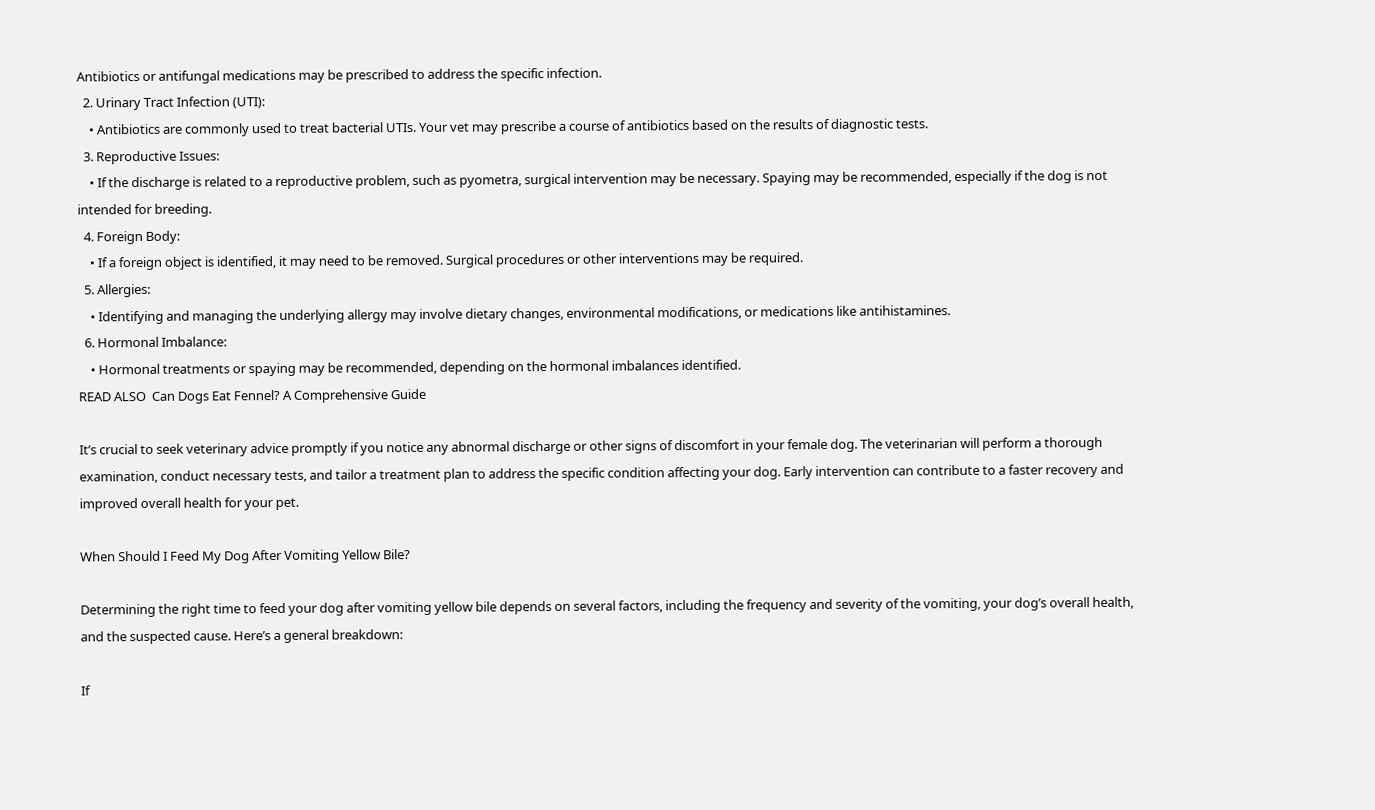Antibiotics or antifungal medications may be prescribed to address the specific infection.
  2. Urinary Tract Infection (UTI):
    • Antibiotics are commonly used to treat bacterial UTIs. Your vet may prescribe a course of antibiotics based on the results of diagnostic tests.
  3. Reproductive Issues:
    • If the discharge is related to a reproductive problem, such as pyometra, surgical intervention may be necessary. Spaying may be recommended, especially if the dog is not intended for breeding.
  4. Foreign Body:
    • If a foreign object is identified, it may need to be removed. Surgical procedures or other interventions may be required.
  5. Allergies:
    • Identifying and managing the underlying allergy may involve dietary changes, environmental modifications, or medications like antihistamines.
  6. Hormonal Imbalance:
    • Hormonal treatments or spaying may be recommended, depending on the hormonal imbalances identified.
READ ALSO  Can Dogs Eat Fennel? A Comprehensive Guide

It’s crucial to seek veterinary advice promptly if you notice any abnormal discharge or other signs of discomfort in your female dog. The veterinarian will perform a thorough examination, conduct necessary tests, and tailor a treatment plan to address the specific condition affecting your dog. Early intervention can contribute to a faster recovery and improved overall health for your pet.

When Should I Feed My Dog After Vomiting Yellow Bile?

Determining the right time to feed your dog after vomiting yellow bile depends on several factors, including the frequency and severity of the vomiting, your dog’s overall health, and the suspected cause. Here’s a general breakdown:

If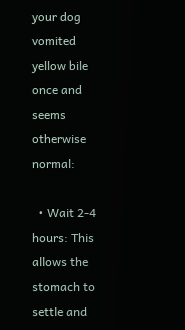your dog vomited yellow bile once and seems otherwise normal:

  • Wait 2-4 hours: This allows the stomach to settle and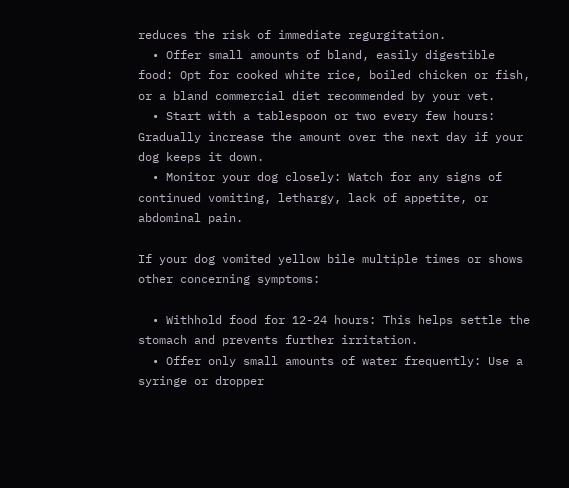reduces the risk of immediate regurgitation.
  • Offer small amounts of bland, easily digestible food: Opt for cooked white rice, boiled chicken or fish, or a bland commercial diet recommended by your vet.
  • Start with a tablespoon or two every few hours: Gradually increase the amount over the next day if your dog keeps it down.
  • Monitor your dog closely: Watch for any signs of continued vomiting, lethargy, lack of appetite, or abdominal pain.

If your dog vomited yellow bile multiple times or shows other concerning symptoms:

  • Withhold food for 12-24 hours: This helps settle the stomach and prevents further irritation.
  • Offer only small amounts of water frequently: Use a syringe or dropper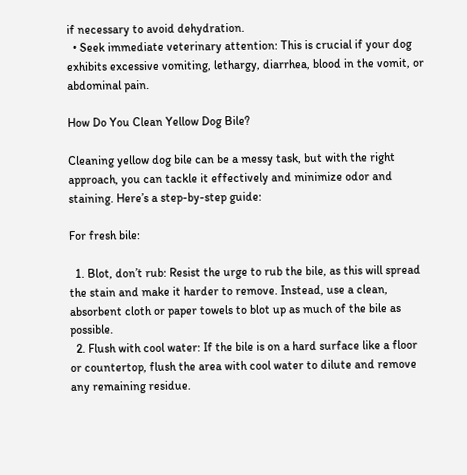if necessary to avoid dehydration.
  • Seek immediate veterinary attention: This is crucial if your dog exhibits excessive vomiting, lethargy, diarrhea, blood in the vomit, or abdominal pain.

How Do You Clean Yellow Dog Bile?

Cleaning yellow dog bile can be a messy task, but with the right approach, you can tackle it effectively and minimize odor and staining. Here’s a step-by-step guide:

For fresh bile:

  1. Blot, don’t rub: Resist the urge to rub the bile, as this will spread the stain and make it harder to remove. Instead, use a clean, absorbent cloth or paper towels to blot up as much of the bile as possible.
  2. Flush with cool water: If the bile is on a hard surface like a floor or countertop, flush the area with cool water to dilute and remove any remaining residue.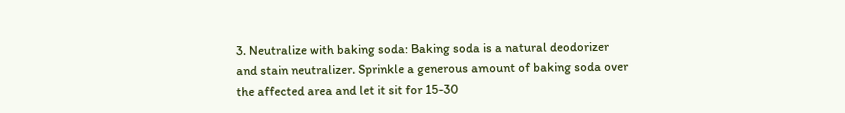3. Neutralize with baking soda: Baking soda is a natural deodorizer and stain neutralizer. Sprinkle a generous amount of baking soda over the affected area and let it sit for 15-30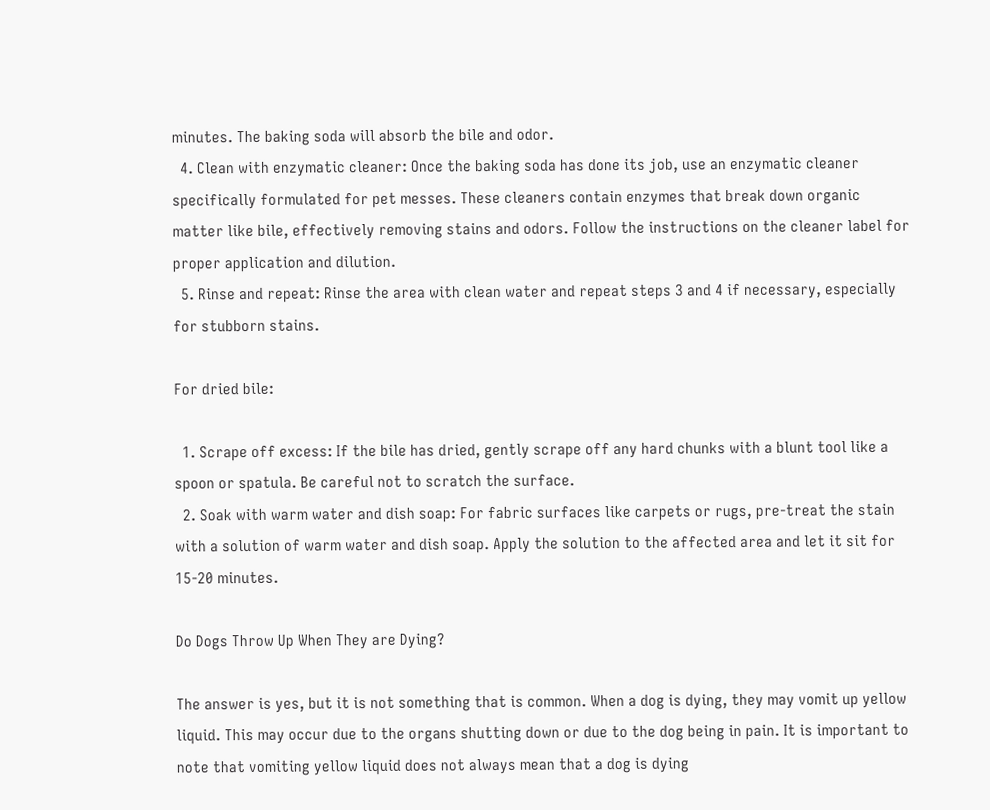minutes. The baking soda will absorb the bile and odor.
  4. Clean with enzymatic cleaner: Once the baking soda has done its job, use an enzymatic cleaner specifically formulated for pet messes. These cleaners contain enzymes that break down organic matter like bile, effectively removing stains and odors. Follow the instructions on the cleaner label for proper application and dilution.
  5. Rinse and repeat: Rinse the area with clean water and repeat steps 3 and 4 if necessary, especially for stubborn stains.

For dried bile:

  1. Scrape off excess: If the bile has dried, gently scrape off any hard chunks with a blunt tool like a spoon or spatula. Be careful not to scratch the surface.
  2. Soak with warm water and dish soap: For fabric surfaces like carpets or rugs, pre-treat the stain with a solution of warm water and dish soap. Apply the solution to the affected area and let it sit for 15-20 minutes.

Do Dogs Throw Up When They are Dying?

The answer is yes, but it is not something that is common. When a dog is dying, they may vomit up yellow liquid. This may occur due to the organs shutting down or due to the dog being in pain. It is important to note that vomiting yellow liquid does not always mean that a dog is dying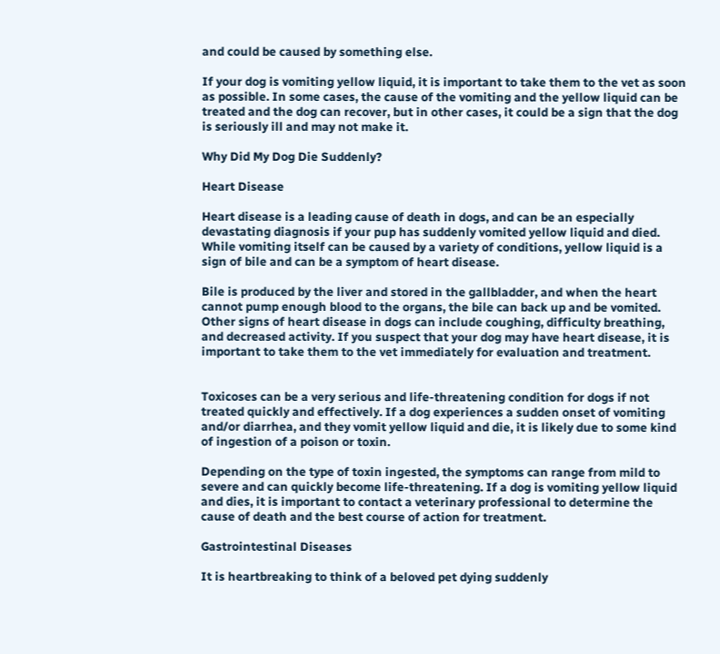and could be caused by something else.

If your dog is vomiting yellow liquid, it is important to take them to the vet as soon as possible. In some cases, the cause of the vomiting and the yellow liquid can be treated and the dog can recover, but in other cases, it could be a sign that the dog is seriously ill and may not make it.

Why Did My Dog Die Suddenly?

Heart Disease

Heart disease is a leading cause of death in dogs, and can be an especially devastating diagnosis if your pup has suddenly vomited yellow liquid and died. While vomiting itself can be caused by a variety of conditions, yellow liquid is a sign of bile and can be a symptom of heart disease.

Bile is produced by the liver and stored in the gallbladder, and when the heart cannot pump enough blood to the organs, the bile can back up and be vomited. Other signs of heart disease in dogs can include coughing, difficulty breathing, and decreased activity. If you suspect that your dog may have heart disease, it is important to take them to the vet immediately for evaluation and treatment.


Toxicoses can be a very serious and life-threatening condition for dogs if not treated quickly and effectively. If a dog experiences a sudden onset of vomiting and/or diarrhea, and they vomit yellow liquid and die, it is likely due to some kind of ingestion of a poison or toxin.

Depending on the type of toxin ingested, the symptoms can range from mild to severe and can quickly become life-threatening. If a dog is vomiting yellow liquid and dies, it is important to contact a veterinary professional to determine the cause of death and the best course of action for treatment.

Gastrointestinal Diseases

It is heartbreaking to think of a beloved pet dying suddenly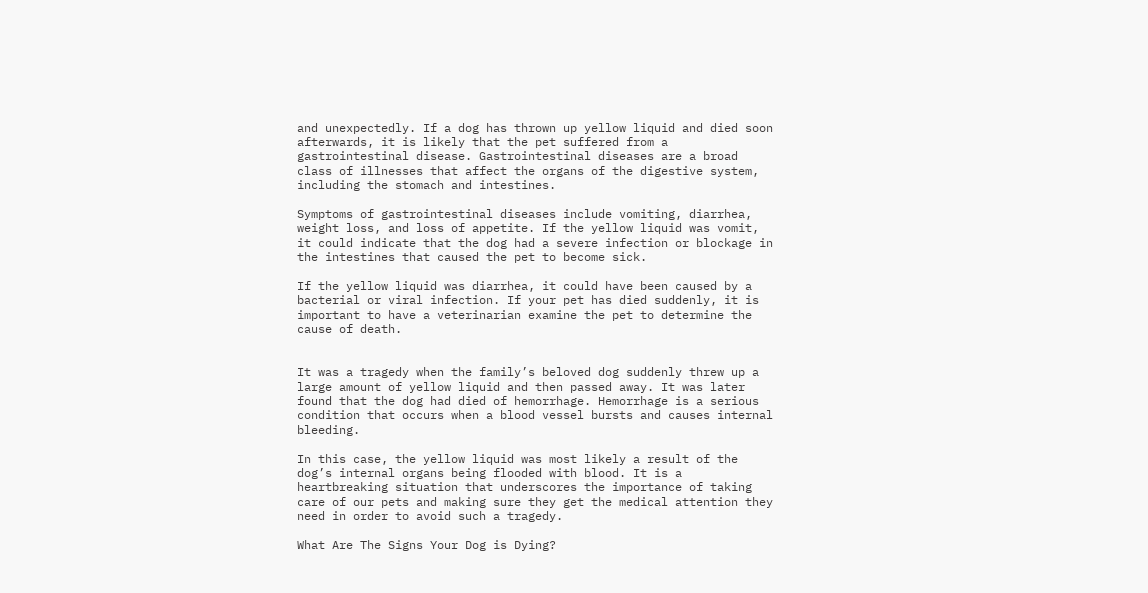and unexpectedly. If a dog has thrown up yellow liquid and died soon afterwards, it is likely that the pet suffered from a gastrointestinal disease. Gastrointestinal diseases are a broad class of illnesses that affect the organs of the digestive system, including the stomach and intestines.

Symptoms of gastrointestinal diseases include vomiting, diarrhea, weight loss, and loss of appetite. If the yellow liquid was vomit, it could indicate that the dog had a severe infection or blockage in the intestines that caused the pet to become sick.

If the yellow liquid was diarrhea, it could have been caused by a bacterial or viral infection. If your pet has died suddenly, it is important to have a veterinarian examine the pet to determine the cause of death.


It was a tragedy when the family’s beloved dog suddenly threw up a large amount of yellow liquid and then passed away. It was later found that the dog had died of hemorrhage. Hemorrhage is a serious condition that occurs when a blood vessel bursts and causes internal bleeding.

In this case, the yellow liquid was most likely a result of the dog’s internal organs being flooded with blood. It is a heartbreaking situation that underscores the importance of taking care of our pets and making sure they get the medical attention they need in order to avoid such a tragedy.

What Are The Signs Your Dog is Dying?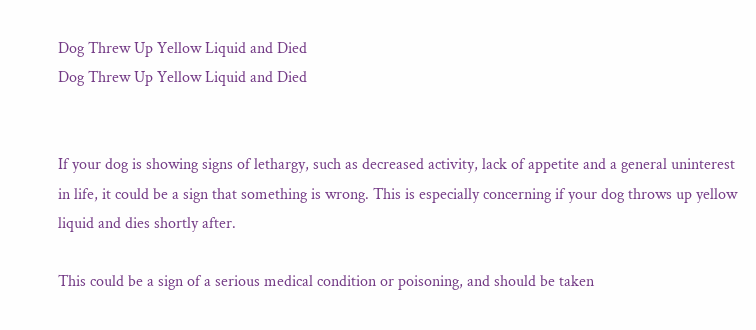Dog Threw Up Yellow Liquid and Died
Dog Threw Up Yellow Liquid and Died


If your dog is showing signs of lethargy, such as decreased activity, lack of appetite and a general uninterest in life, it could be a sign that something is wrong. This is especially concerning if your dog throws up yellow liquid and dies shortly after.

This could be a sign of a serious medical condition or poisoning, and should be taken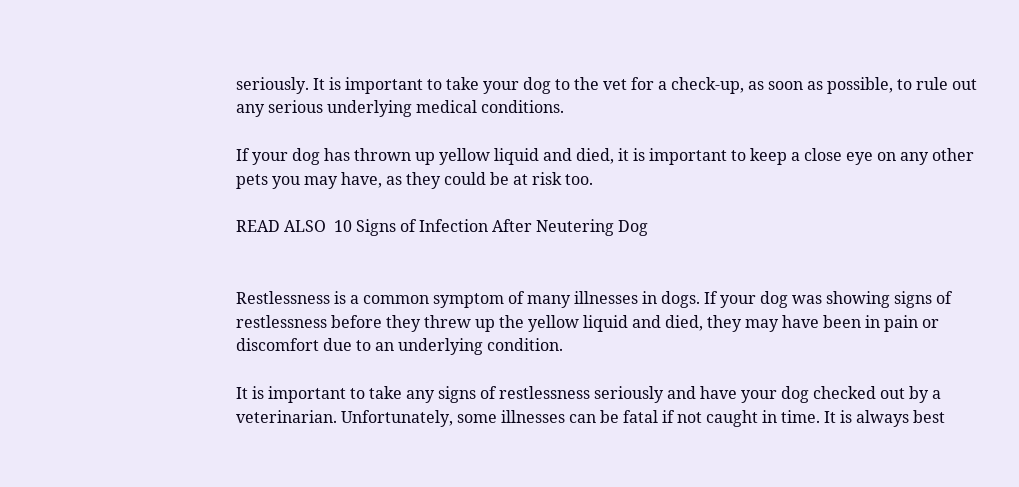seriously. It is important to take your dog to the vet for a check-up, as soon as possible, to rule out any serious underlying medical conditions.

If your dog has thrown up yellow liquid and died, it is important to keep a close eye on any other pets you may have, as they could be at risk too.

READ ALSO  10 Signs of Infection After Neutering Dog


Restlessness is a common symptom of many illnesses in dogs. If your dog was showing signs of restlessness before they threw up the yellow liquid and died, they may have been in pain or discomfort due to an underlying condition.

It is important to take any signs of restlessness seriously and have your dog checked out by a veterinarian. Unfortunately, some illnesses can be fatal if not caught in time. It is always best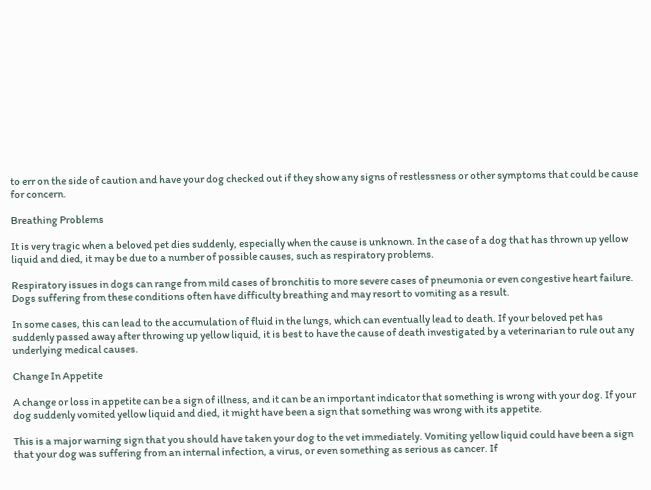to err on the side of caution and have your dog checked out if they show any signs of restlessness or other symptoms that could be cause for concern.

Breathing Problems

It is very tragic when a beloved pet dies suddenly, especially when the cause is unknown. In the case of a dog that has thrown up yellow liquid and died, it may be due to a number of possible causes, such as respiratory problems.

Respiratory issues in dogs can range from mild cases of bronchitis to more severe cases of pneumonia or even congestive heart failure. Dogs suffering from these conditions often have difficulty breathing and may resort to vomiting as a result.

In some cases, this can lead to the accumulation of fluid in the lungs, which can eventually lead to death. If your beloved pet has suddenly passed away after throwing up yellow liquid, it is best to have the cause of death investigated by a veterinarian to rule out any underlying medical causes.

Change In Appetite

A change or loss in appetite can be a sign of illness, and it can be an important indicator that something is wrong with your dog. If your dog suddenly vomited yellow liquid and died, it might have been a sign that something was wrong with its appetite.

This is a major warning sign that you should have taken your dog to the vet immediately. Vomiting yellow liquid could have been a sign that your dog was suffering from an internal infection, a virus, or even something as serious as cancer. If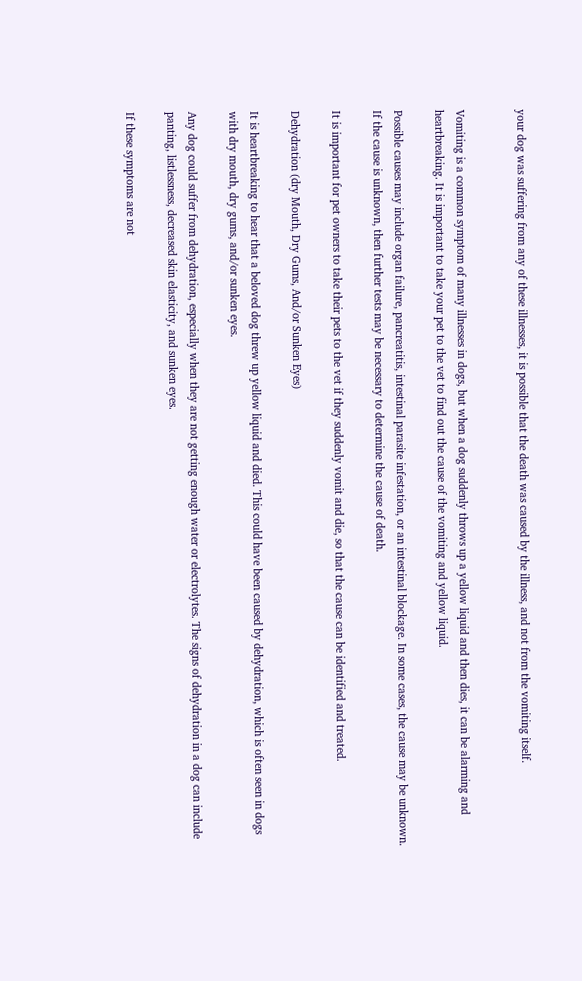your dog was suffering from any of these illnesses, it is possible that the death was caused by the illness, and not from the vomiting itself.


Vomiting is a common symptom of many illnesses in dogs, but when a dog suddenly throws up a yellow liquid and then dies, it can be alarming and heartbreaking. It is important to take your pet to the vet to find out the cause of the vomiting and yellow liquid.

Possible causes may include organ failure, pancreatitis, intestinal parasite infestation, or an intestinal blockage. In some cases, the cause may be unknown. If the cause is unknown, then further tests may be necessary to determine the cause of death.

It is important for pet owners to take their pets to the vet if they suddenly vomit and die, so that the cause can be identified and treated.

Dehydration (dry Mouth, Dry Gums, And/or Sunken Eyes)

It is heartbreaking to hear that a beloved dog threw up yellow liquid and died. This could have been caused by dehydration, which is often seen in dogs with dry mouth, dry gums, and/or sunken eyes.

Any dog could suffer from dehydration, especially when they are not getting enough water or electrolytes. The signs of dehydration in a dog can include panting, listlessness, decreased skin elasticity, and sunken eyes.

If these symptoms are not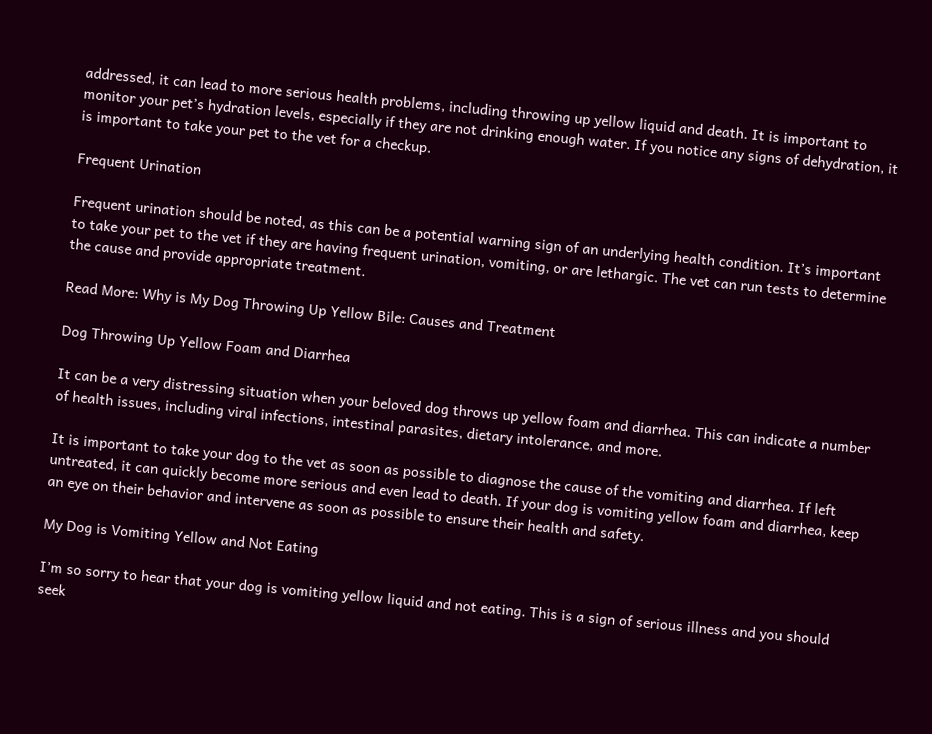addressed, it can lead to more serious health problems, including throwing up yellow liquid and death. It is important to monitor your pet’s hydration levels, especially if they are not drinking enough water. If you notice any signs of dehydration, it is important to take your pet to the vet for a checkup.

Frequent Urination

Frequent urination should be noted, as this can be a potential warning sign of an underlying health condition. It’s important to take your pet to the vet if they are having frequent urination, vomiting, or are lethargic. The vet can run tests to determine the cause and provide appropriate treatment.

Read More: Why is My Dog Throwing Up Yellow Bile: Causes and Treatment

Dog Throwing Up Yellow Foam and Diarrhea

It can be a very distressing situation when your beloved dog throws up yellow foam and diarrhea. This can indicate a number of health issues, including viral infections, intestinal parasites, dietary intolerance, and more.

It is important to take your dog to the vet as soon as possible to diagnose the cause of the vomiting and diarrhea. If left untreated, it can quickly become more serious and even lead to death. If your dog is vomiting yellow foam and diarrhea, keep an eye on their behavior and intervene as soon as possible to ensure their health and safety.

My Dog is Vomiting Yellow and Not Eating

I’m so sorry to hear that your dog is vomiting yellow liquid and not eating. This is a sign of serious illness and you should seek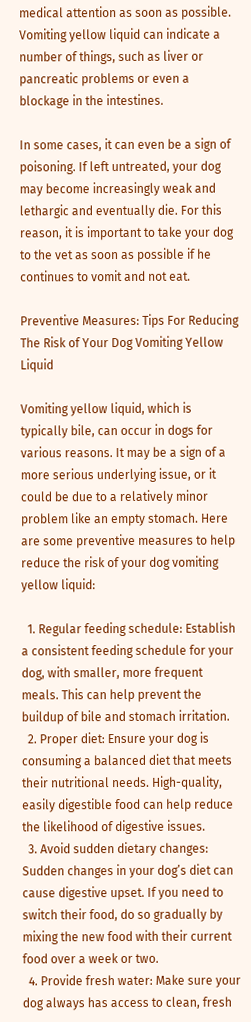medical attention as soon as possible. Vomiting yellow liquid can indicate a number of things, such as liver or pancreatic problems or even a blockage in the intestines.

In some cases, it can even be a sign of poisoning. If left untreated, your dog may become increasingly weak and lethargic and eventually die. For this reason, it is important to take your dog to the vet as soon as possible if he continues to vomit and not eat.

Preventive Measures: Tips For Reducing The Risk of Your Dog Vomiting Yellow Liquid

Vomiting yellow liquid, which is typically bile, can occur in dogs for various reasons. It may be a sign of a more serious underlying issue, or it could be due to a relatively minor problem like an empty stomach. Here are some preventive measures to help reduce the risk of your dog vomiting yellow liquid:

  1. Regular feeding schedule: Establish a consistent feeding schedule for your dog, with smaller, more frequent meals. This can help prevent the buildup of bile and stomach irritation.
  2. Proper diet: Ensure your dog is consuming a balanced diet that meets their nutritional needs. High-quality, easily digestible food can help reduce the likelihood of digestive issues.
  3. Avoid sudden dietary changes: Sudden changes in your dog’s diet can cause digestive upset. If you need to switch their food, do so gradually by mixing the new food with their current food over a week or two.
  4. Provide fresh water: Make sure your dog always has access to clean, fresh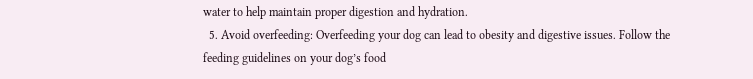water to help maintain proper digestion and hydration.
  5. Avoid overfeeding: Overfeeding your dog can lead to obesity and digestive issues. Follow the feeding guidelines on your dog’s food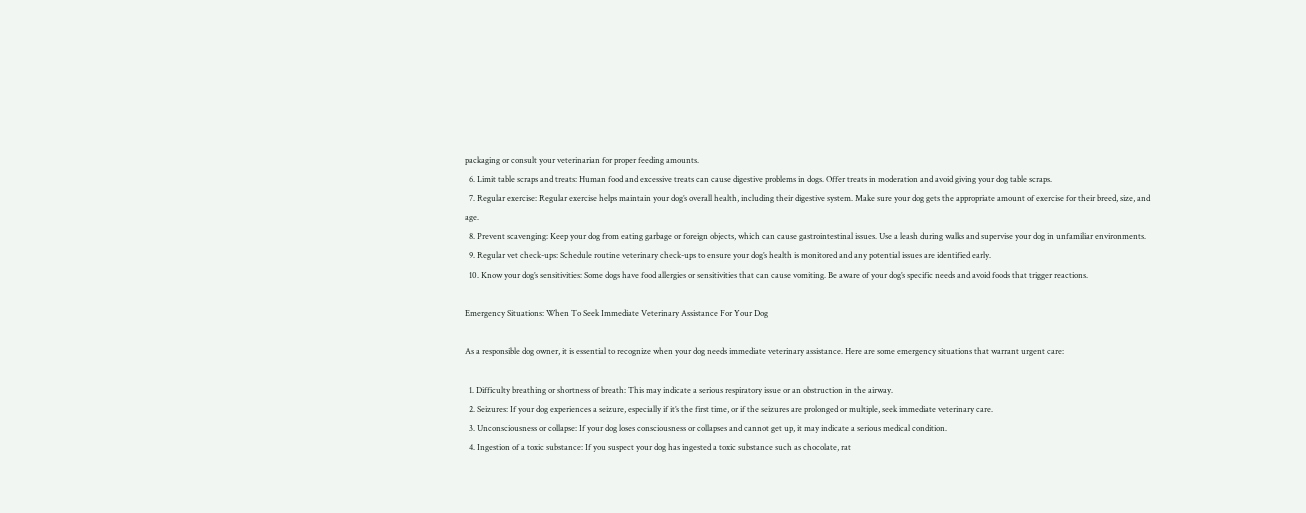packaging or consult your veterinarian for proper feeding amounts.
  6. Limit table scraps and treats: Human food and excessive treats can cause digestive problems in dogs. Offer treats in moderation and avoid giving your dog table scraps.
  7. Regular exercise: Regular exercise helps maintain your dog’s overall health, including their digestive system. Make sure your dog gets the appropriate amount of exercise for their breed, size, and age.
  8. Prevent scavenging: Keep your dog from eating garbage or foreign objects, which can cause gastrointestinal issues. Use a leash during walks and supervise your dog in unfamiliar environments.
  9. Regular vet check-ups: Schedule routine veterinary check-ups to ensure your dog’s health is monitored and any potential issues are identified early.
  10. Know your dog’s sensitivities: Some dogs have food allergies or sensitivities that can cause vomiting. Be aware of your dog’s specific needs and avoid foods that trigger reactions.

Emergency Situations: When To Seek Immediate Veterinary Assistance For Your Dog

As a responsible dog owner, it is essential to recognize when your dog needs immediate veterinary assistance. Here are some emergency situations that warrant urgent care:

  1. Difficulty breathing or shortness of breath: This may indicate a serious respiratory issue or an obstruction in the airway.
  2. Seizures: If your dog experiences a seizure, especially if it’s the first time, or if the seizures are prolonged or multiple, seek immediate veterinary care.
  3. Unconsciousness or collapse: If your dog loses consciousness or collapses and cannot get up, it may indicate a serious medical condition.
  4. Ingestion of a toxic substance: If you suspect your dog has ingested a toxic substance such as chocolate, rat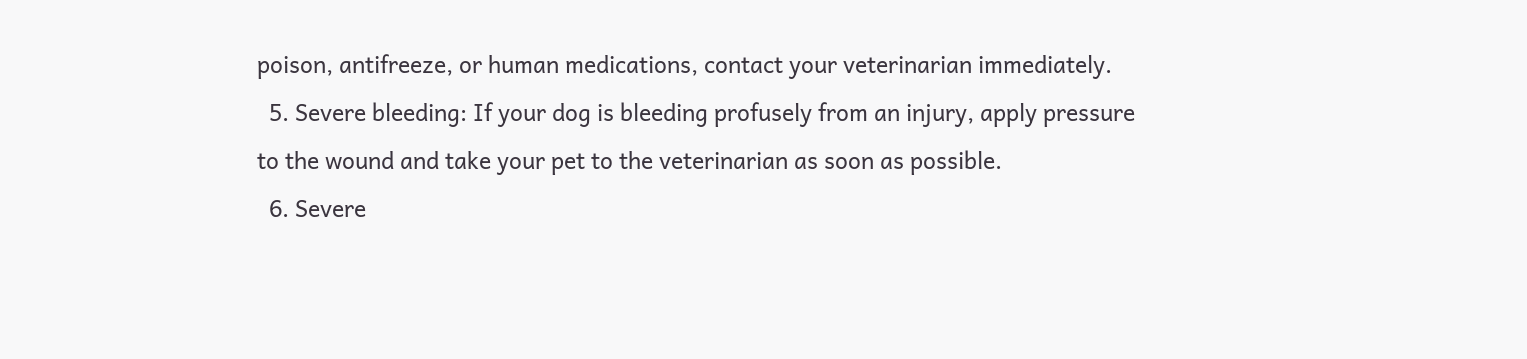poison, antifreeze, or human medications, contact your veterinarian immediately.
  5. Severe bleeding: If your dog is bleeding profusely from an injury, apply pressure to the wound and take your pet to the veterinarian as soon as possible.
  6. Severe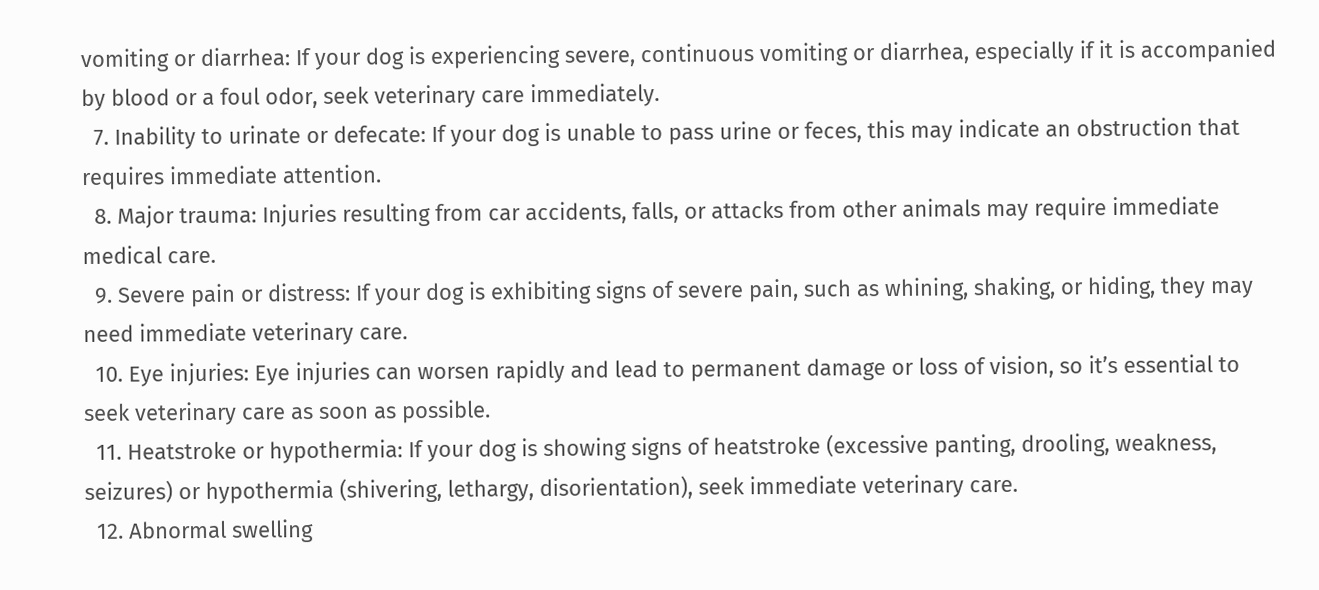vomiting or diarrhea: If your dog is experiencing severe, continuous vomiting or diarrhea, especially if it is accompanied by blood or a foul odor, seek veterinary care immediately.
  7. Inability to urinate or defecate: If your dog is unable to pass urine or feces, this may indicate an obstruction that requires immediate attention.
  8. Major trauma: Injuries resulting from car accidents, falls, or attacks from other animals may require immediate medical care.
  9. Severe pain or distress: If your dog is exhibiting signs of severe pain, such as whining, shaking, or hiding, they may need immediate veterinary care.
  10. Eye injuries: Eye injuries can worsen rapidly and lead to permanent damage or loss of vision, so it’s essential to seek veterinary care as soon as possible.
  11. Heatstroke or hypothermia: If your dog is showing signs of heatstroke (excessive panting, drooling, weakness, seizures) or hypothermia (shivering, lethargy, disorientation), seek immediate veterinary care.
  12. Abnormal swelling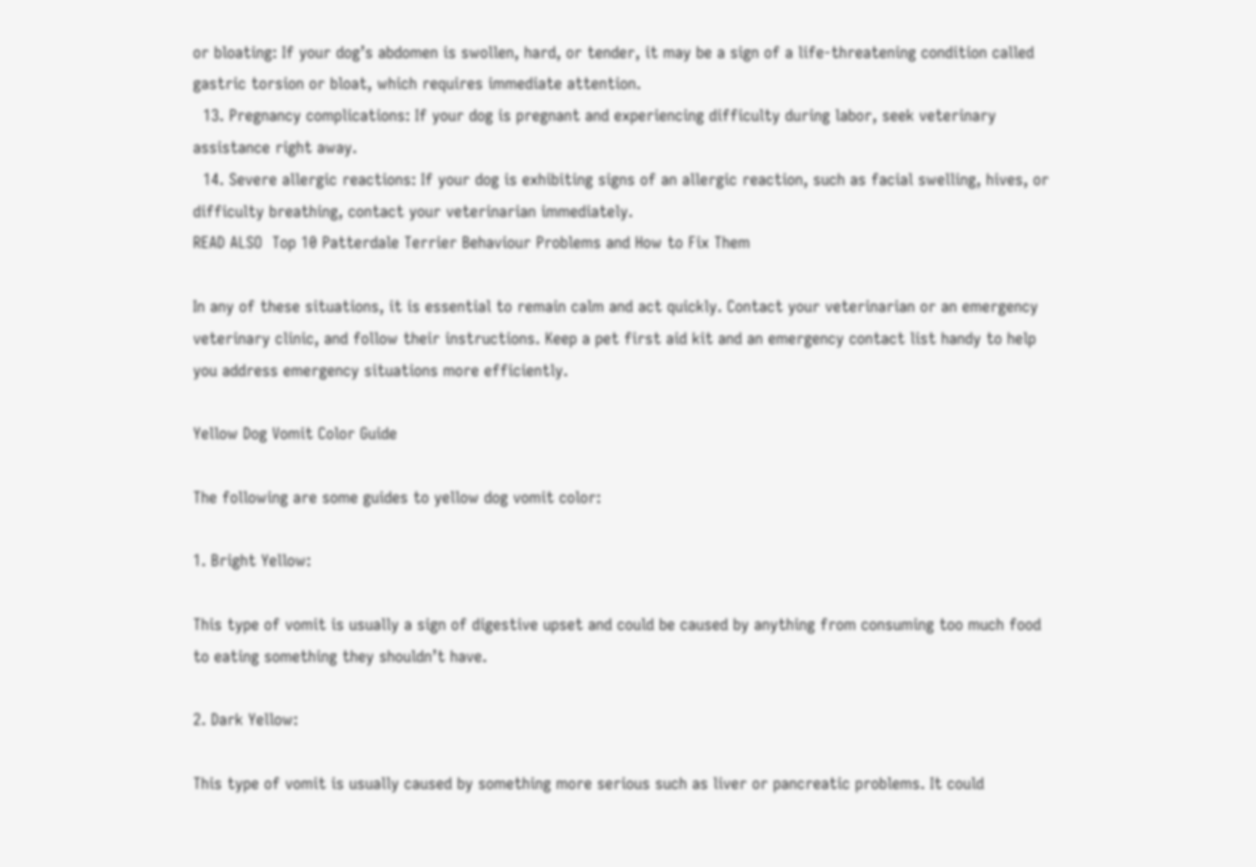or bloating: If your dog’s abdomen is swollen, hard, or tender, it may be a sign of a life-threatening condition called gastric torsion or bloat, which requires immediate attention.
  13. Pregnancy complications: If your dog is pregnant and experiencing difficulty during labor, seek veterinary assistance right away.
  14. Severe allergic reactions: If your dog is exhibiting signs of an allergic reaction, such as facial swelling, hives, or difficulty breathing, contact your veterinarian immediately.
READ ALSO  Top 10 Patterdale Terrier Behaviour Problems and How to Fix Them

In any of these situations, it is essential to remain calm and act quickly. Contact your veterinarian or an emergency veterinary clinic, and follow their instructions. Keep a pet first aid kit and an emergency contact list handy to help you address emergency situations more efficiently.

Yellow Dog Vomit Color Guide

The following are some guides to yellow dog vomit color:

1. Bright Yellow:

This type of vomit is usually a sign of digestive upset and could be caused by anything from consuming too much food to eating something they shouldn’t have.

2. Dark Yellow:

This type of vomit is usually caused by something more serious such as liver or pancreatic problems. It could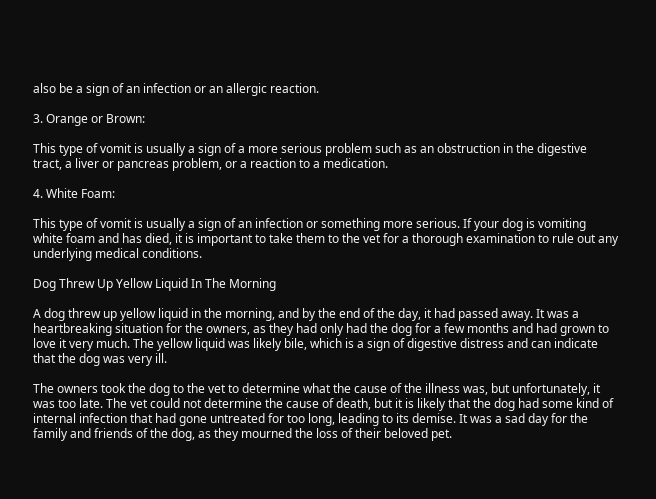also be a sign of an infection or an allergic reaction.

3. Orange or Brown:

This type of vomit is usually a sign of a more serious problem such as an obstruction in the digestive tract, a liver or pancreas problem, or a reaction to a medication.

4. White Foam:

This type of vomit is usually a sign of an infection or something more serious. If your dog is vomiting white foam and has died, it is important to take them to the vet for a thorough examination to rule out any underlying medical conditions.

Dog Threw Up Yellow Liquid In The Morning

A dog threw up yellow liquid in the morning, and by the end of the day, it had passed away. It was a heartbreaking situation for the owners, as they had only had the dog for a few months and had grown to love it very much. The yellow liquid was likely bile, which is a sign of digestive distress and can indicate that the dog was very ill.

The owners took the dog to the vet to determine what the cause of the illness was, but unfortunately, it was too late. The vet could not determine the cause of death, but it is likely that the dog had some kind of internal infection that had gone untreated for too long, leading to its demise. It was a sad day for the family and friends of the dog, as they mourned the loss of their beloved pet.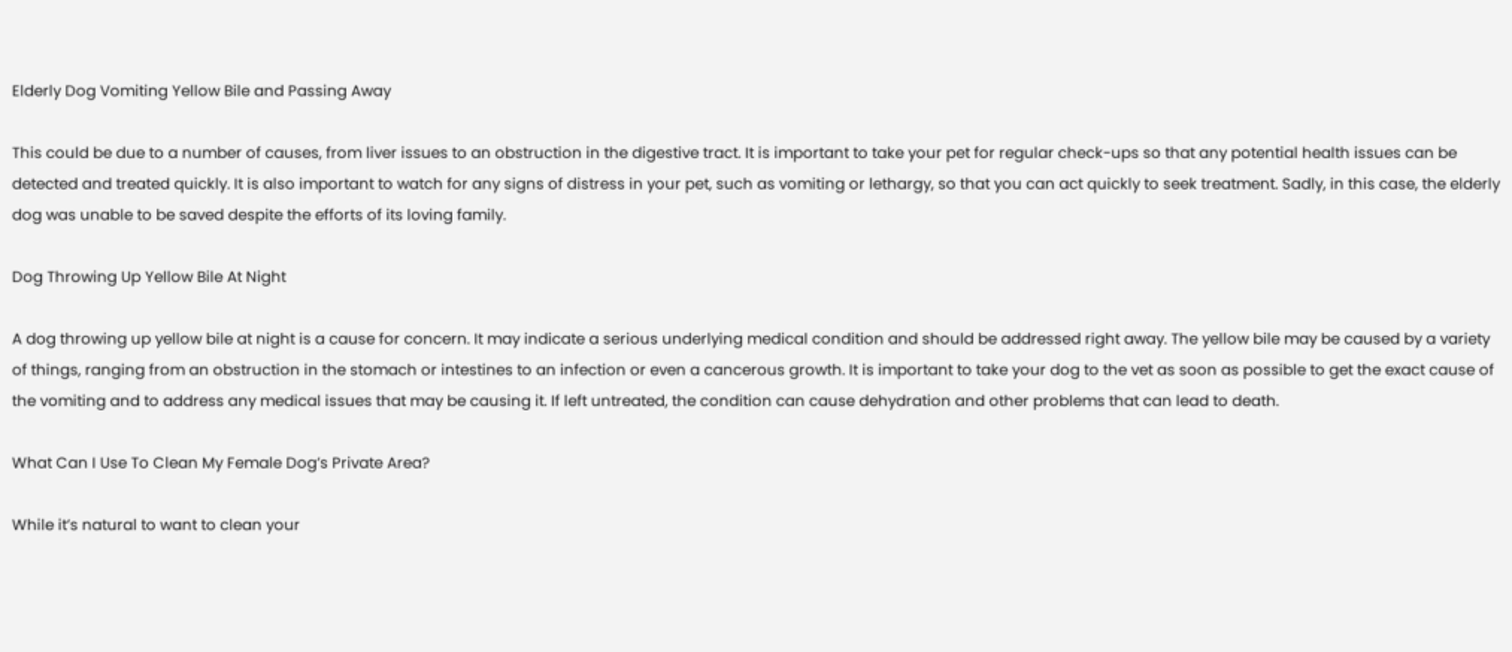Elderly Dog Vomiting Yellow Bile and Passing Away

This could be due to a number of causes, from liver issues to an obstruction in the digestive tract. It is important to take your pet for regular check-ups so that any potential health issues can be detected and treated quickly. It is also important to watch for any signs of distress in your pet, such as vomiting or lethargy, so that you can act quickly to seek treatment. Sadly, in this case, the elderly dog was unable to be saved despite the efforts of its loving family.

Dog Throwing Up Yellow Bile At Night

A dog throwing up yellow bile at night is a cause for concern. It may indicate a serious underlying medical condition and should be addressed right away. The yellow bile may be caused by a variety of things, ranging from an obstruction in the stomach or intestines to an infection or even a cancerous growth. It is important to take your dog to the vet as soon as possible to get the exact cause of the vomiting and to address any medical issues that may be causing it. If left untreated, the condition can cause dehydration and other problems that can lead to death.

What Can I Use To Clean My Female Dog’s Private Area?

While it’s natural to want to clean your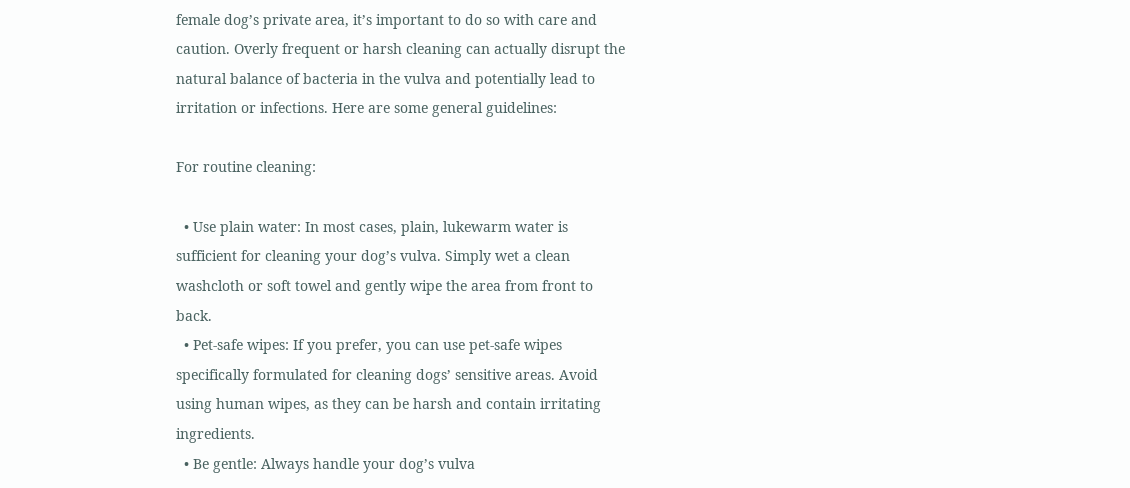female dog’s private area, it’s important to do so with care and caution. Overly frequent or harsh cleaning can actually disrupt the natural balance of bacteria in the vulva and potentially lead to irritation or infections. Here are some general guidelines:

For routine cleaning:

  • Use plain water: In most cases, plain, lukewarm water is sufficient for cleaning your dog’s vulva. Simply wet a clean washcloth or soft towel and gently wipe the area from front to back.
  • Pet-safe wipes: If you prefer, you can use pet-safe wipes specifically formulated for cleaning dogs’ sensitive areas. Avoid using human wipes, as they can be harsh and contain irritating ingredients.
  • Be gentle: Always handle your dog’s vulva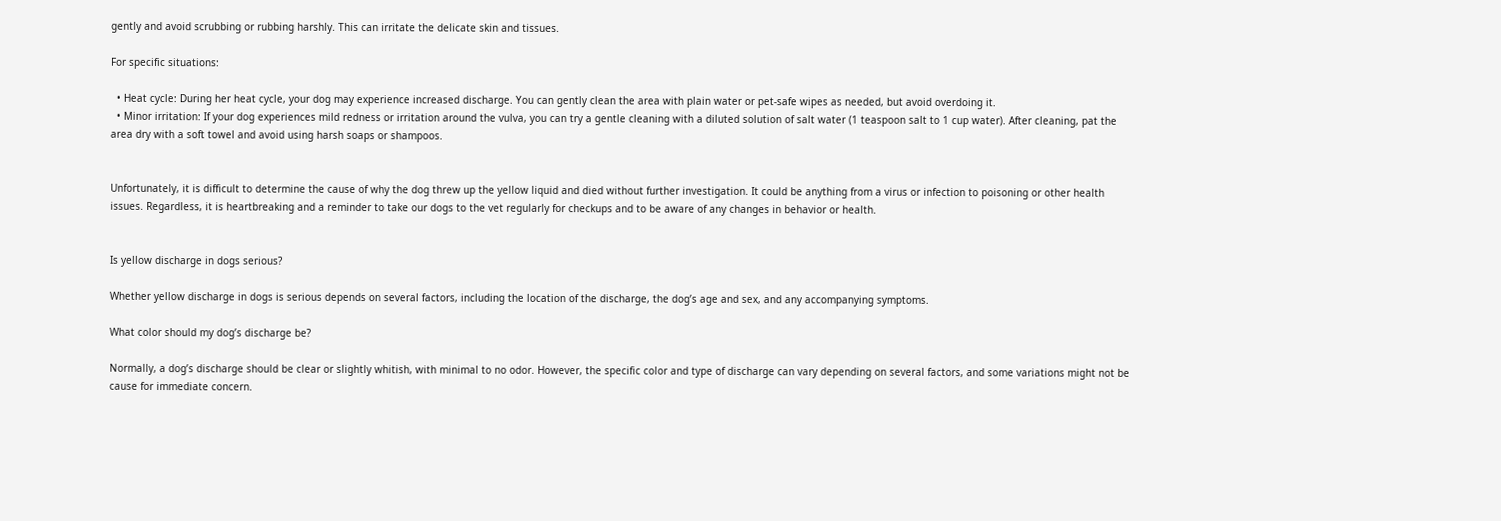gently and avoid scrubbing or rubbing harshly. This can irritate the delicate skin and tissues.

For specific situations:

  • Heat cycle: During her heat cycle, your dog may experience increased discharge. You can gently clean the area with plain water or pet-safe wipes as needed, but avoid overdoing it.
  • Minor irritation: If your dog experiences mild redness or irritation around the vulva, you can try a gentle cleaning with a diluted solution of salt water (1 teaspoon salt to 1 cup water). After cleaning, pat the area dry with a soft towel and avoid using harsh soaps or shampoos.


Unfortunately, it is difficult to determine the cause of why the dog threw up the yellow liquid and died without further investigation. It could be anything from a virus or infection to poisoning or other health issues. Regardless, it is heartbreaking and a reminder to take our dogs to the vet regularly for checkups and to be aware of any changes in behavior or health.


Is yellow discharge in dogs serious?

Whether yellow discharge in dogs is serious depends on several factors, including the location of the discharge, the dog’s age and sex, and any accompanying symptoms.

What color should my dog’s discharge be?

Normally, a dog’s discharge should be clear or slightly whitish, with minimal to no odor. However, the specific color and type of discharge can vary depending on several factors, and some variations might not be cause for immediate concern.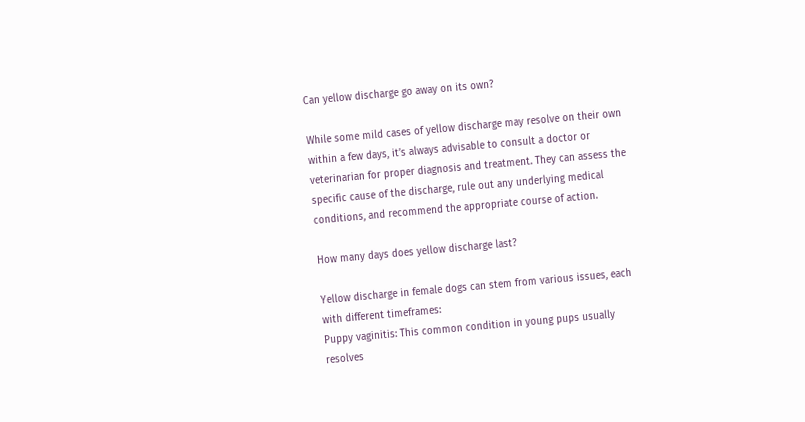Can yellow discharge go away on its own?

While some mild cases of yellow discharge may resolve on their own within a few days, it’s always advisable to consult a doctor or veterinarian for proper diagnosis and treatment. They can assess the specific cause of the discharge, rule out any underlying medical conditions, and recommend the appropriate course of action.

How many days does yellow discharge last?

Yellow discharge in female dogs can stem from various issues, each with different timeframes:
Puppy vaginitis: This common condition in young pups usually resolves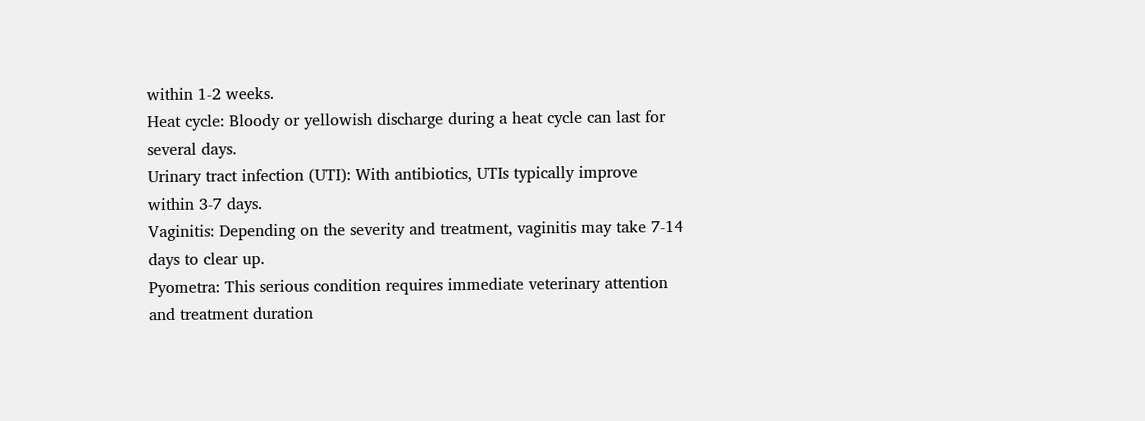within 1-2 weeks.
Heat cycle: Bloody or yellowish discharge during a heat cycle can last for several days.
Urinary tract infection (UTI): With antibiotics, UTIs typically improve within 3-7 days.
Vaginitis: Depending on the severity and treatment, vaginitis may take 7-14 days to clear up.
Pyometra: This serious condition requires immediate veterinary attention and treatment duration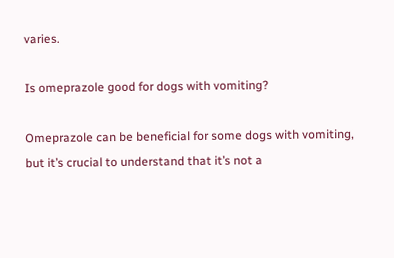varies.

Is omeprazole good for dogs with vomiting?

Omeprazole can be beneficial for some dogs with vomiting, but it’s crucial to understand that it’s not a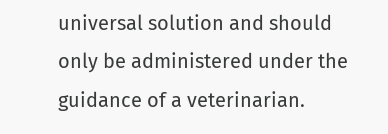universal solution and should only be administered under the guidance of a veterinarian.